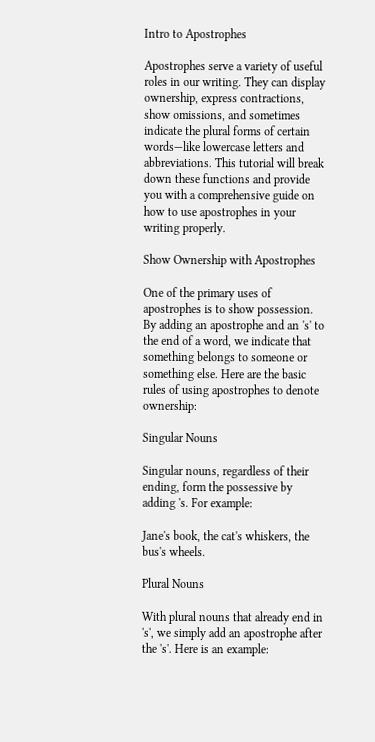Intro to Apostrophes

Apostrophes serve a variety of useful roles in our writing. They can display ownership, express contractions, show omissions, and sometimes indicate the plural forms of certain words—like lowercase letters and abbreviations. This tutorial will break down these functions and provide you with a comprehensive guide on how to use apostrophes in your writing properly.

Show Ownership with Apostrophes

One of the primary uses of apostrophes is to show possession. By adding an apostrophe and an 's' to the end of a word, we indicate that something belongs to someone or something else. Here are the basic rules of using apostrophes to denote ownership:

Singular Nouns

Singular nouns, regardless of their ending, form the possessive by adding 's. For example:

Jane's book, the cat's whiskers, the bus's wheels.

Plural Nouns

With plural nouns that already end in 's', we simply add an apostrophe after the 's'. Here is an example: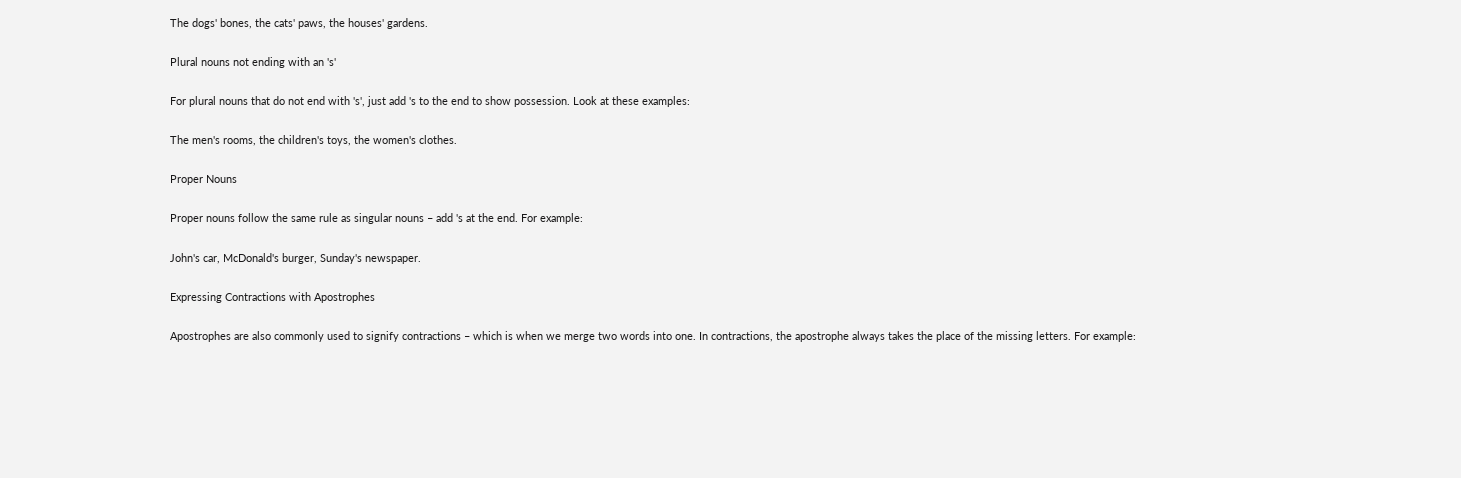The dogs' bones, the cats' paws, the houses' gardens.

Plural nouns not ending with an 's'

For plural nouns that do not end with 's', just add 's to the end to show possession. Look at these examples:

The men's rooms, the children's toys, the women's clothes.

Proper Nouns

Proper nouns follow the same rule as singular nouns – add 's at the end. For example:

John's car, McDonald's burger, Sunday's newspaper.

Expressing Contractions with Apostrophes

Apostrophes are also commonly used to signify contractions – which is when we merge two words into one. In contractions, the apostrophe always takes the place of the missing letters. For example: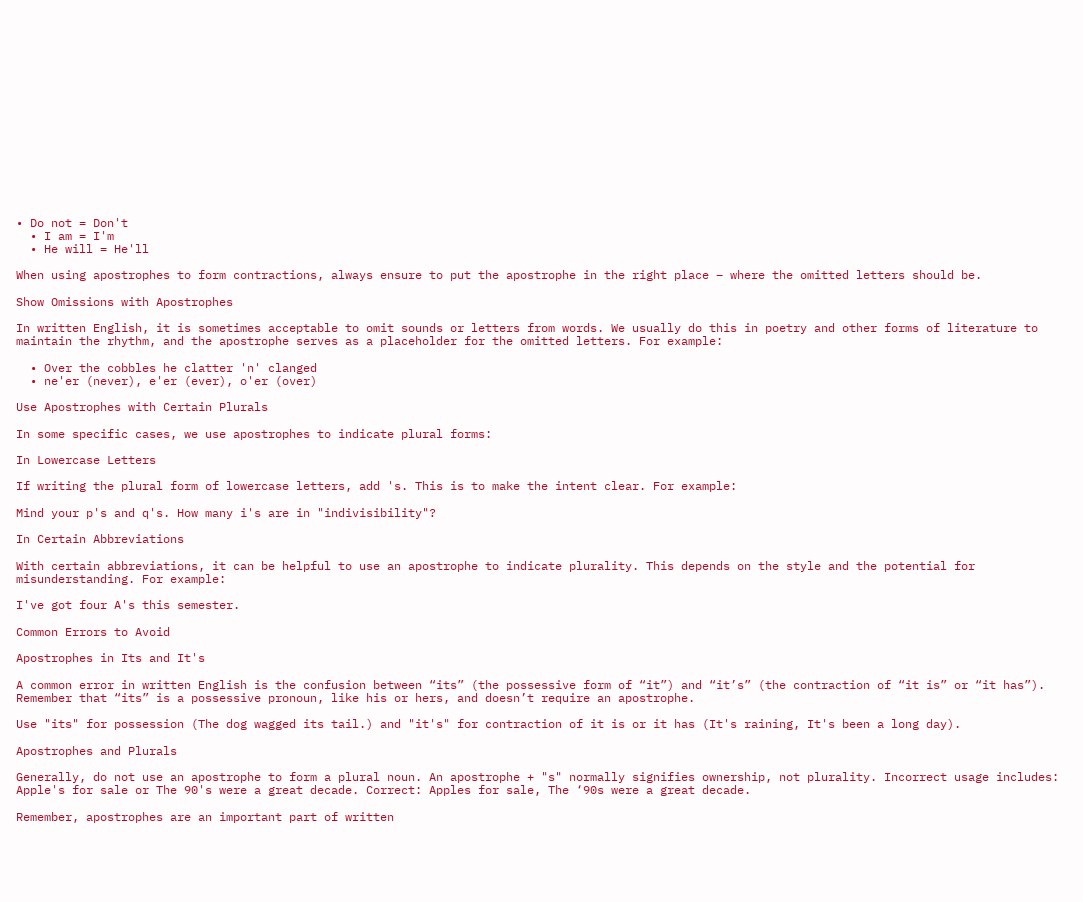• Do not = Don't
  • I am = I'm
  • He will = He'll

When using apostrophes to form contractions, always ensure to put the apostrophe in the right place – where the omitted letters should be.

Show Omissions with Apostrophes

In written English, it is sometimes acceptable to omit sounds or letters from words. We usually do this in poetry and other forms of literature to maintain the rhythm, and the apostrophe serves as a placeholder for the omitted letters. For example:

  • Over the cobbles he clatter 'n' clanged
  • ne'er (never), e'er (ever), o'er (over)

Use Apostrophes with Certain Plurals

In some specific cases, we use apostrophes to indicate plural forms:

In Lowercase Letters

If writing the plural form of lowercase letters, add 's. This is to make the intent clear. For example:

Mind your p's and q's. How many i's are in "indivisibility"?

In Certain Abbreviations

With certain abbreviations, it can be helpful to use an apostrophe to indicate plurality. This depends on the style and the potential for misunderstanding. For example:

I've got four A's this semester.

Common Errors to Avoid

Apostrophes in Its and It's

A common error in written English is the confusion between “its” (the possessive form of “it”) and “it’s” (the contraction of “it is” or “it has”). Remember that “its” is a possessive pronoun, like his or hers, and doesn’t require an apostrophe.

Use "its" for possession (The dog wagged its tail.) and "it's" for contraction of it is or it has (It's raining, It's been a long day).

Apostrophes and Plurals

Generally, do not use an apostrophe to form a plural noun. An apostrophe + "s" normally signifies ownership, not plurality. Incorrect usage includes: Apple's for sale or The 90's were a great decade. Correct: Apples for sale, The ‘90s were a great decade.

Remember, apostrophes are an important part of written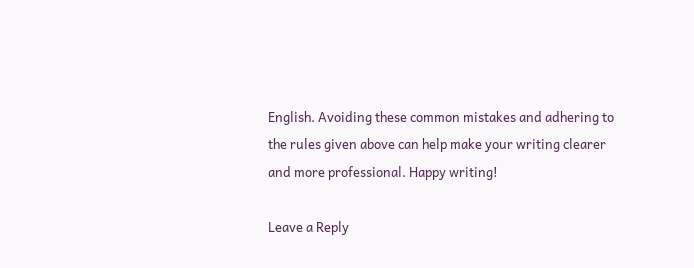English. Avoiding these common mistakes and adhering to the rules given above can help make your writing clearer and more professional. Happy writing!

Leave a Reply